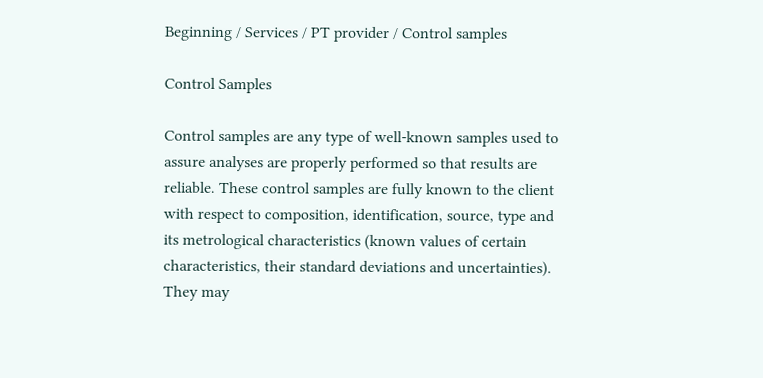Beginning / Services / PT provider / Control samples

Control Samples

Control samples are any type of well-known samples used to assure analyses are properly performed so that results are reliable. These control samples are fully known to the client with respect to composition, identification, source, type and its metrological characteristics (known values of certain characteristics, their standard deviations and uncertainties). They may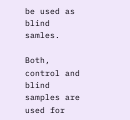be used as blind samles.

Both, control and blind samples are used for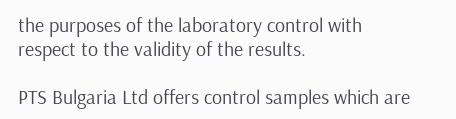the purposes of the laboratory control with respect to the validity of the results.

PTS Bulgaria Ltd offers control samples which are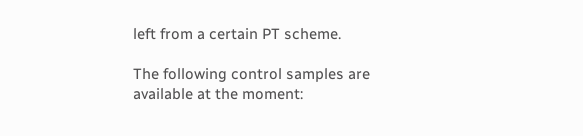left from a certain PT scheme.

The following control samples are available at the moment: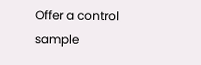Offer a control sample